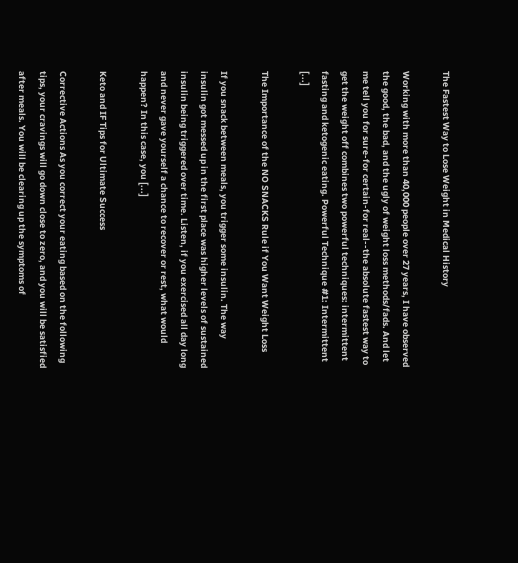The Fastest Way to Lose Weight in Medical History

Working with more than 40,000 people over 27 years, I have observed the good, the bad, and the ugly of weight loss methods/fads. And let me tell you for sure-for certain-for real--the absolute fastest way to get the weight off combines two powerful techniques: intermittent fasting and ketogenic eating. Powerful Technique #1: Intermittent [...]

The Importance of the NO SNACKS Rule if You Want Weight Loss

If you snack between meals, you trigger some insulin. The way insulin got messed up in the first place was higher levels of sustained insulin being triggered over time. Listen, if you exercised all day long and never gave yourself a chance to recover or rest, what would happen? In this case, you [...]

Keto and IF Tips for Ultimate Success

Corrective Actions As you correct your eating based on the following tips, your cravings will go down close to zero, and you will be satisfied after meals. You will be clearing up the symptoms of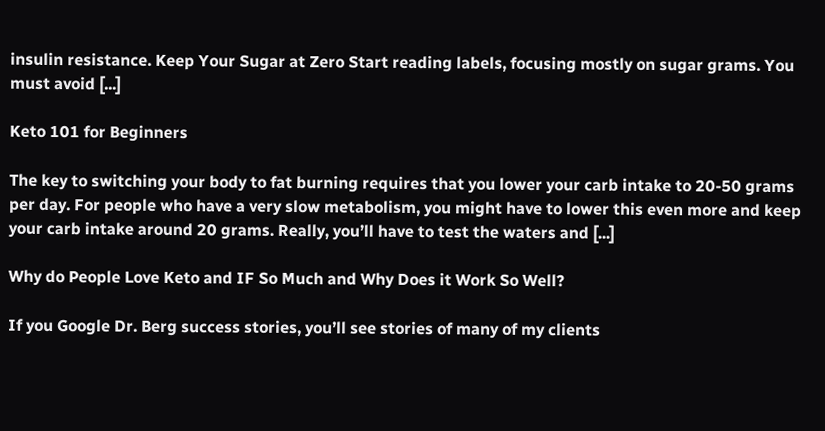insulin resistance. Keep Your Sugar at Zero Start reading labels, focusing mostly on sugar grams. You must avoid [...]

Keto 101 for Beginners

The key to switching your body to fat burning requires that you lower your carb intake to 20-50 grams per day. For people who have a very slow metabolism, you might have to lower this even more and keep your carb intake around 20 grams. Really, you’ll have to test the waters and [...]

Why do People Love Keto and IF So Much and Why Does it Work So Well?

If you Google Dr. Berg success stories, you’ll see stories of many of my clients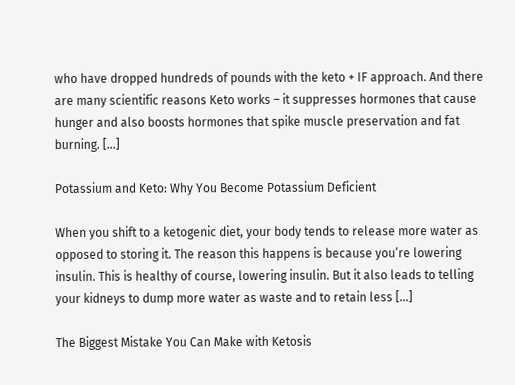who have dropped hundreds of pounds with the keto + IF approach. And there are many scientific reasons Keto works – it suppresses hormones that cause hunger and also boosts hormones that spike muscle preservation and fat burning. [...]

Potassium and Keto: Why You Become Potassium Deficient

When you shift to a ketogenic diet, your body tends to release more water as opposed to storing it. The reason this happens is because you’re lowering insulin. This is healthy of course, lowering insulin. But it also leads to telling your kidneys to dump more water as waste and to retain less [...]

The Biggest Mistake You Can Make with Ketosis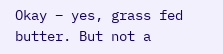Okay – yes, grass fed butter. But not a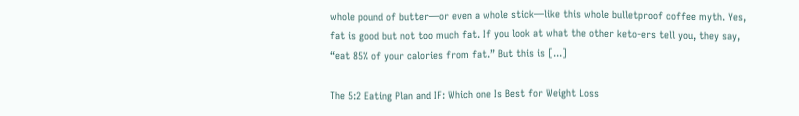whole pound of butter—or even a whole stick—like this whole bulletproof coffee myth. Yes, fat is good but not too much fat. If you look at what the other keto-ers tell you, they say, “eat 85% of your calories from fat.” But this is [...]

The 5:2 Eating Plan and IF: Which one Is Best for Weight Loss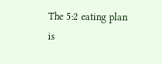The 5:2 eating plan is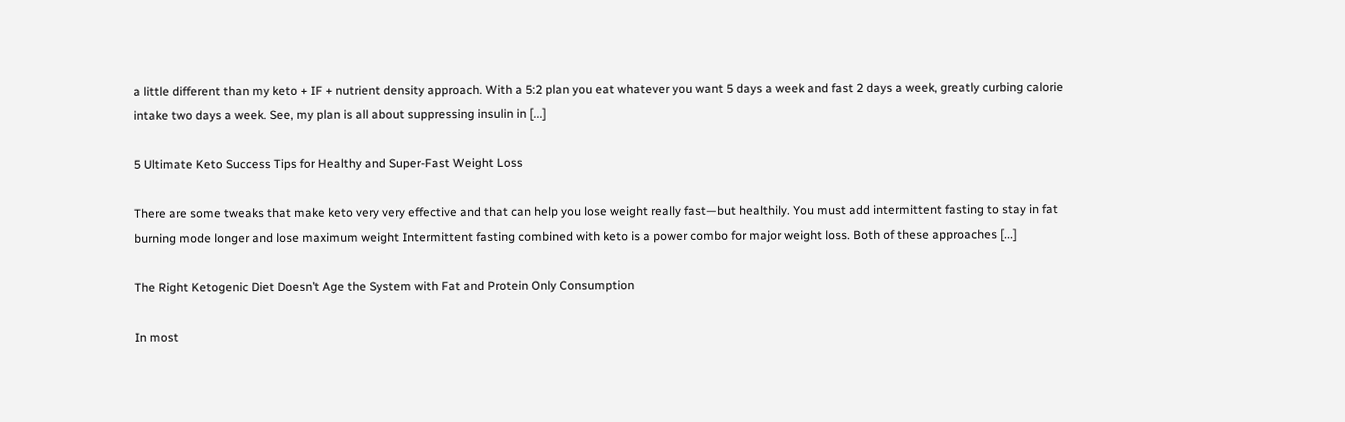a little different than my keto + IF + nutrient density approach. With a 5:2 plan you eat whatever you want 5 days a week and fast 2 days a week, greatly curbing calorie intake two days a week. See, my plan is all about suppressing insulin in [...]

5 Ultimate Keto Success Tips for Healthy and Super-Fast Weight Loss

There are some tweaks that make keto very very effective and that can help you lose weight really fast—but healthily. You must add intermittent fasting to stay in fat burning mode longer and lose maximum weight Intermittent fasting combined with keto is a power combo for major weight loss. Both of these approaches [...]

The Right Ketogenic Diet Doesn’t Age the System with Fat and Protein Only Consumption

In most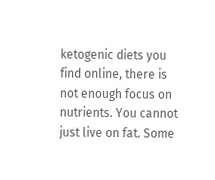ketogenic diets you find online, there is not enough focus on nutrients. You cannot just live on fat. Some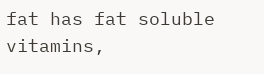fat has fat soluble vitamins,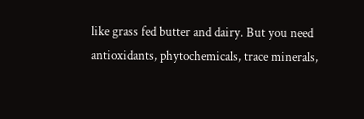like grass fed butter and dairy. But you need antioxidants, phytochemicals, trace minerals,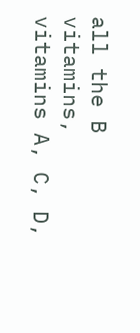all the B vitamins, vitamins A, C, D,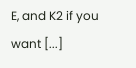E, and K2 if you want [...]